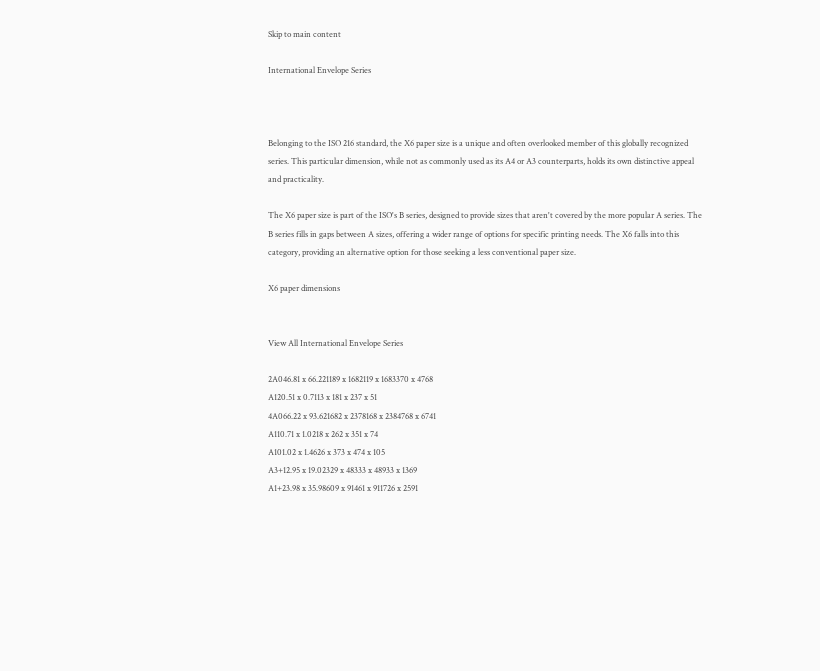Skip to main content

International Envelope Series



Belonging to the ISO 216 standard, the X6 paper size is a unique and often overlooked member of this globally recognized series. This particular dimension, while not as commonly used as its A4 or A3 counterparts, holds its own distinctive appeal and practicality.

The X6 paper size is part of the ISO's B series, designed to provide sizes that aren't covered by the more popular A series. The B series fills in gaps between A sizes, offering a wider range of options for specific printing needs. The X6 falls into this category, providing an alternative option for those seeking a less conventional paper size.

X6 paper dimensions


View All International Envelope Series

2A046.81 x 66.221189 x 1682119 x 1683370 x 4768
A120.51 x 0.7113 x 181 x 237 x 51
4A066.22 x 93.621682 x 2378168 x 2384768 x 6741
A110.71 x 1.0218 x 262 x 351 x 74
A101.02 x 1.4626 x 373 x 474 x 105
A3+12.95 x 19.02329 x 48333 x 48933 x 1369
A1+23.98 x 35.98609 x 91461 x 911726 x 2591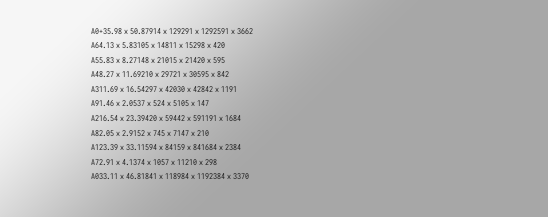A0+35.98 x 50.87914 x 129291 x 1292591 x 3662
A64.13 x 5.83105 x 14811 x 15298 x 420
A55.83 x 8.27148 x 21015 x 21420 x 595
A48.27 x 11.69210 x 29721 x 30595 x 842
A311.69 x 16.54297 x 42030 x 42842 x 1191
A91.46 x 2.0537 x 524 x 5105 x 147
A216.54 x 23.39420 x 59442 x 591191 x 1684
A82.05 x 2.9152 x 745 x 7147 x 210
A123.39 x 33.11594 x 84159 x 841684 x 2384
A72.91 x 4.1374 x 1057 x 11210 x 298
A033.11 x 46.81841 x 118984 x 1192384 x 3370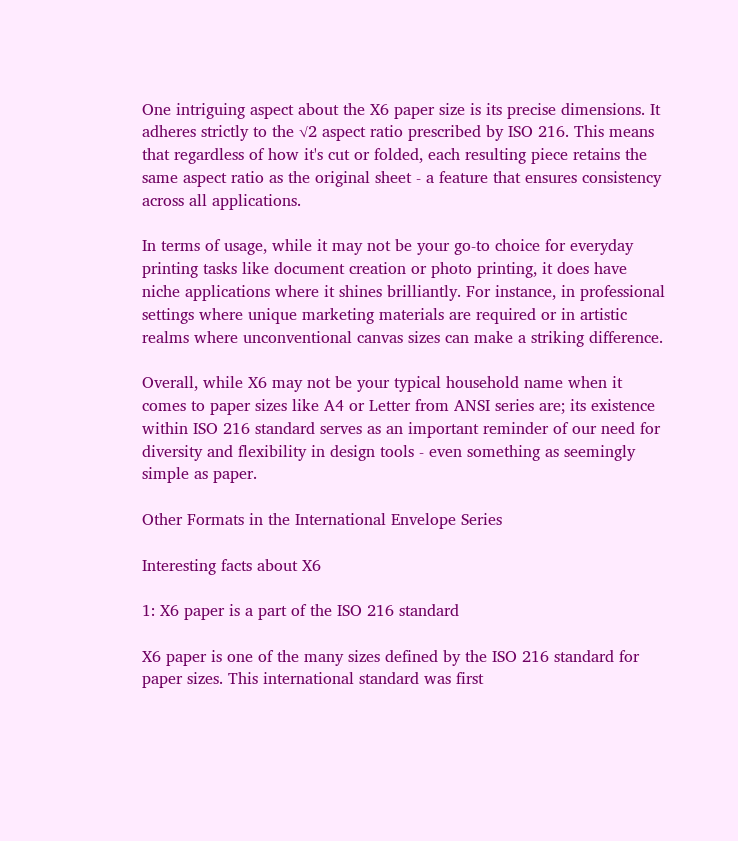One intriguing aspect about the X6 paper size is its precise dimensions. It adheres strictly to the √2 aspect ratio prescribed by ISO 216. This means that regardless of how it's cut or folded, each resulting piece retains the same aspect ratio as the original sheet - a feature that ensures consistency across all applications.

In terms of usage, while it may not be your go-to choice for everyday printing tasks like document creation or photo printing, it does have niche applications where it shines brilliantly. For instance, in professional settings where unique marketing materials are required or in artistic realms where unconventional canvas sizes can make a striking difference.

Overall, while X6 may not be your typical household name when it comes to paper sizes like A4 or Letter from ANSI series are; its existence within ISO 216 standard serves as an important reminder of our need for diversity and flexibility in design tools - even something as seemingly simple as paper.

Other Formats in the International Envelope Series

Interesting facts about X6

1: X6 paper is a part of the ISO 216 standard

X6 paper is one of the many sizes defined by the ISO 216 standard for paper sizes. This international standard was first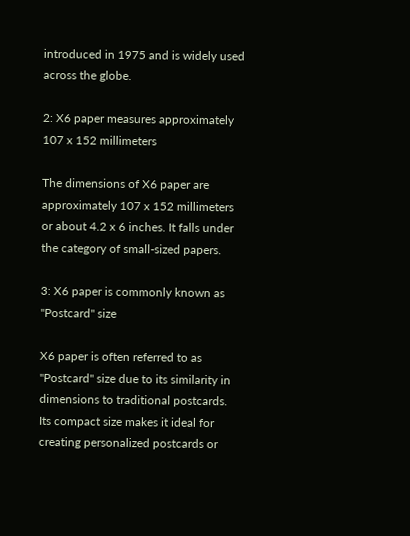introduced in 1975 and is widely used across the globe.

2: X6 paper measures approximately 107 x 152 millimeters

The dimensions of X6 paper are approximately 107 x 152 millimeters or about 4.2 x 6 inches. It falls under the category of small-sized papers.

3: X6 paper is commonly known as "Postcard" size

X6 paper is often referred to as "Postcard" size due to its similarity in dimensions to traditional postcards. Its compact size makes it ideal for creating personalized postcards or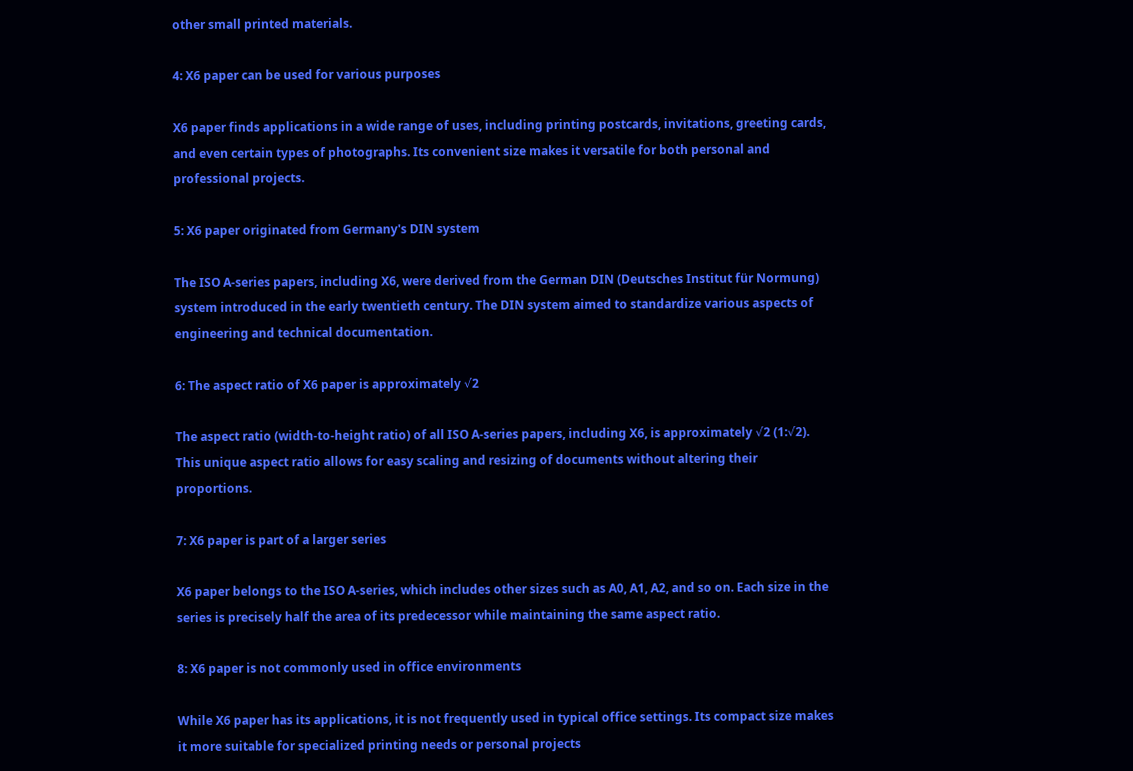other small printed materials.

4: X6 paper can be used for various purposes

X6 paper finds applications in a wide range of uses, including printing postcards, invitations, greeting cards, and even certain types of photographs. Its convenient size makes it versatile for both personal and professional projects.

5: X6 paper originated from Germany's DIN system

The ISO A-series papers, including X6, were derived from the German DIN (Deutsches Institut für Normung) system introduced in the early twentieth century. The DIN system aimed to standardize various aspects of engineering and technical documentation.

6: The aspect ratio of X6 paper is approximately √2

The aspect ratio (width-to-height ratio) of all ISO A-series papers, including X6, is approximately √2 (1:√2). This unique aspect ratio allows for easy scaling and resizing of documents without altering their proportions.

7: X6 paper is part of a larger series

X6 paper belongs to the ISO A-series, which includes other sizes such as A0, A1, A2, and so on. Each size in the series is precisely half the area of its predecessor while maintaining the same aspect ratio.

8: X6 paper is not commonly used in office environments

While X6 paper has its applications, it is not frequently used in typical office settings. Its compact size makes it more suitable for specialized printing needs or personal projects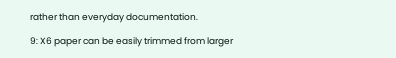rather than everyday documentation.

9: X6 paper can be easily trimmed from larger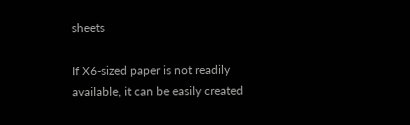sheets

If X6-sized paper is not readily available, it can be easily created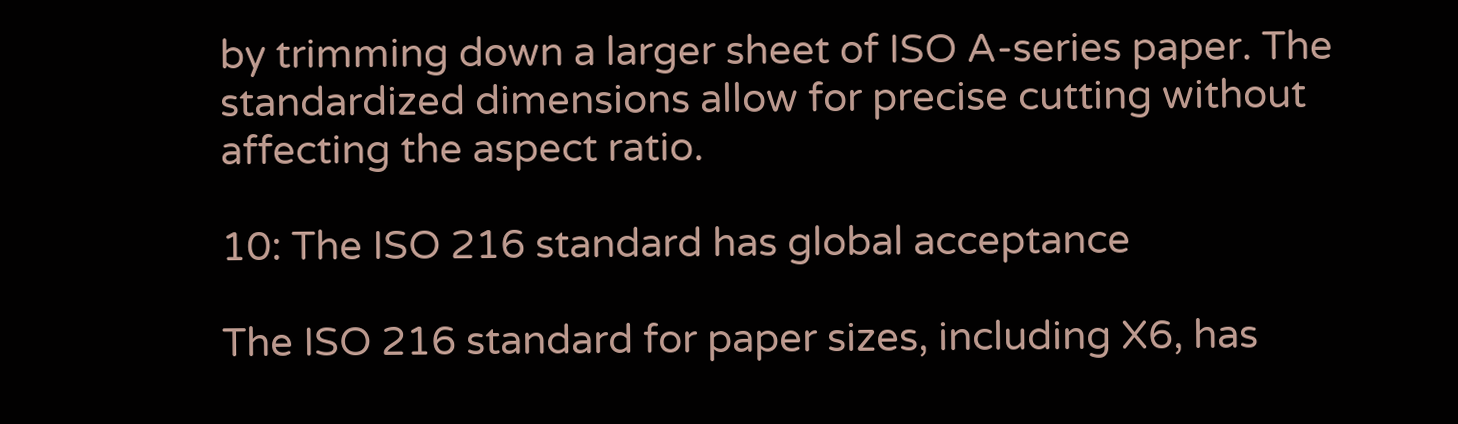by trimming down a larger sheet of ISO A-series paper. The standardized dimensions allow for precise cutting without affecting the aspect ratio.

10: The ISO 216 standard has global acceptance

The ISO 216 standard for paper sizes, including X6, has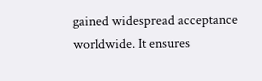gained widespread acceptance worldwide. It ensures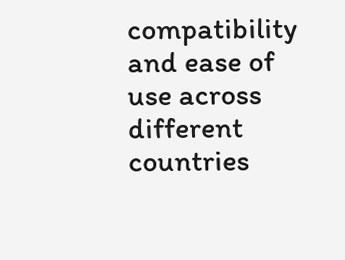compatibility and ease of use across different countries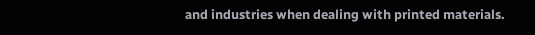and industries when dealing with printed materials.